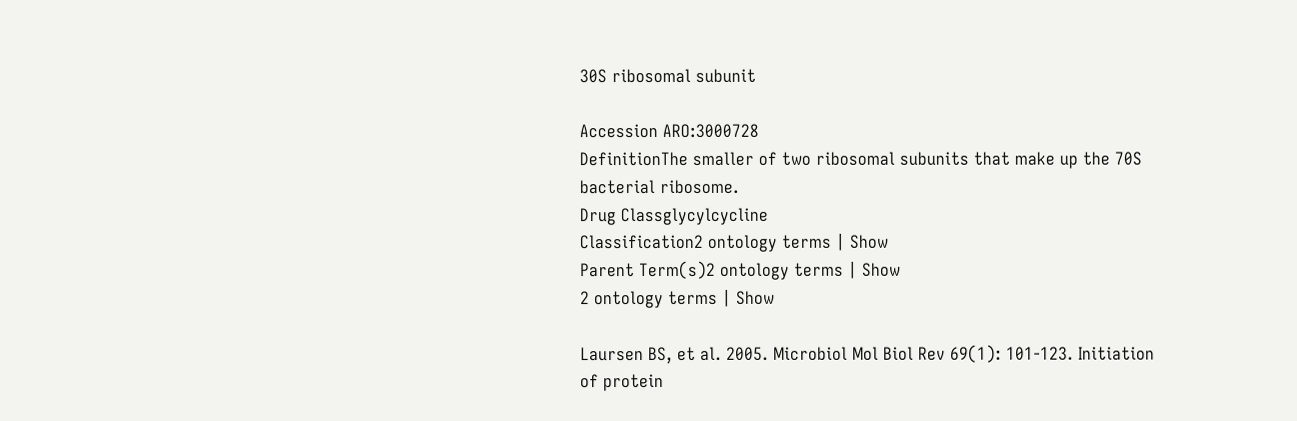30S ribosomal subunit

Accession ARO:3000728
DefinitionThe smaller of two ribosomal subunits that make up the 70S bacterial ribosome.
Drug Classglycylcycline
Classification2 ontology terms | Show
Parent Term(s)2 ontology terms | Show
2 ontology terms | Show

Laursen BS, et al. 2005. Microbiol Mol Biol Rev 69(1): 101-123. Initiation of protein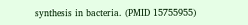synthesis in bacteria. (PMID 15755955)